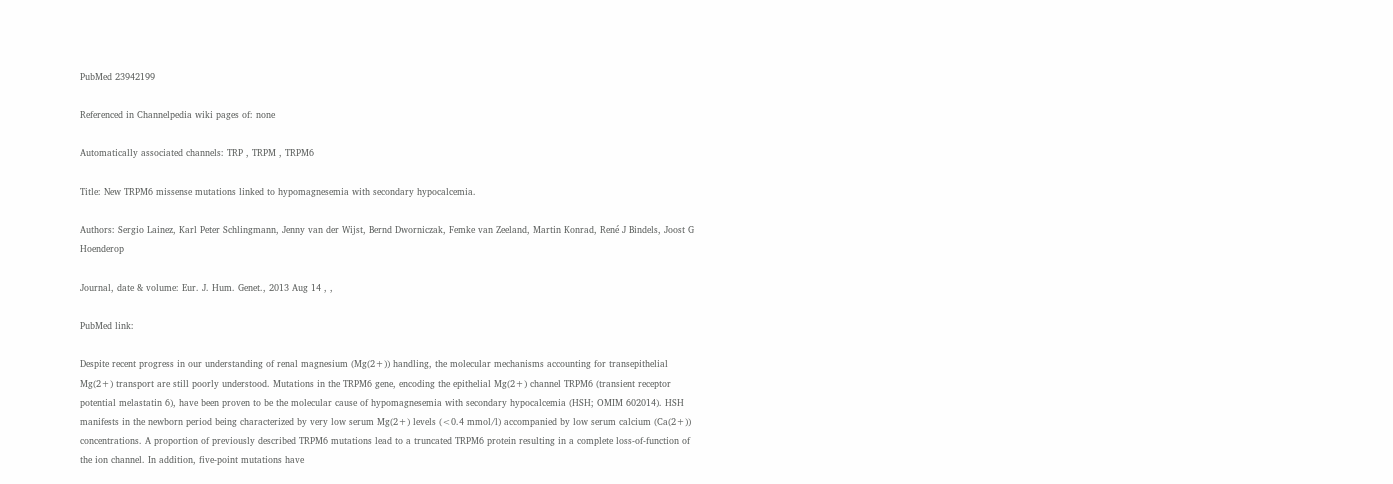PubMed 23942199

Referenced in Channelpedia wiki pages of: none

Automatically associated channels: TRP , TRPM , TRPM6

Title: New TRPM6 missense mutations linked to hypomagnesemia with secondary hypocalcemia.

Authors: Sergio Lainez, Karl Peter Schlingmann, Jenny van der Wijst, Bernd Dworniczak, Femke van Zeeland, Martin Konrad, René J Bindels, Joost G Hoenderop

Journal, date & volume: Eur. J. Hum. Genet., 2013 Aug 14 , ,

PubMed link:

Despite recent progress in our understanding of renal magnesium (Mg(2+)) handling, the molecular mechanisms accounting for transepithelial Mg(2+) transport are still poorly understood. Mutations in the TRPM6 gene, encoding the epithelial Mg(2+) channel TRPM6 (transient receptor potential melastatin 6), have been proven to be the molecular cause of hypomagnesemia with secondary hypocalcemia (HSH; OMIM 602014). HSH manifests in the newborn period being characterized by very low serum Mg(2+) levels (<0.4 mmol/l) accompanied by low serum calcium (Ca(2+)) concentrations. A proportion of previously described TRPM6 mutations lead to a truncated TRPM6 protein resulting in a complete loss-of-function of the ion channel. In addition, five-point mutations have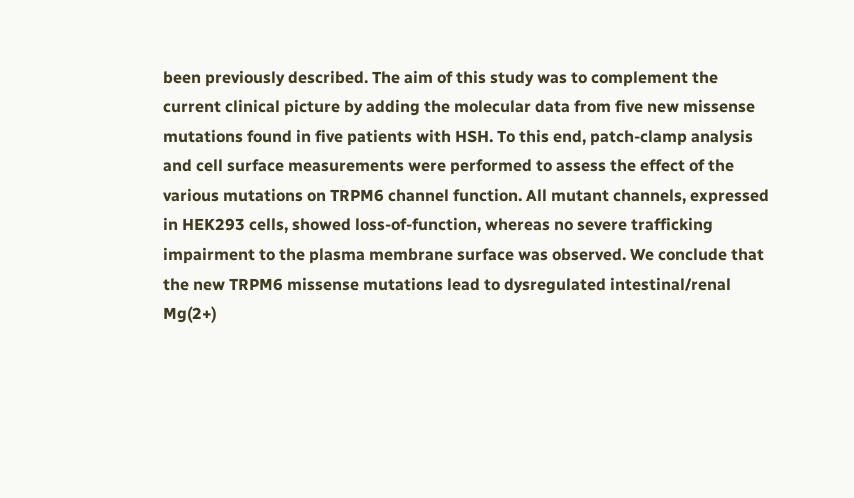been previously described. The aim of this study was to complement the current clinical picture by adding the molecular data from five new missense mutations found in five patients with HSH. To this end, patch-clamp analysis and cell surface measurements were performed to assess the effect of the various mutations on TRPM6 channel function. All mutant channels, expressed in HEK293 cells, showed loss-of-function, whereas no severe trafficking impairment to the plasma membrane surface was observed. We conclude that the new TRPM6 missense mutations lead to dysregulated intestinal/renal Mg(2+)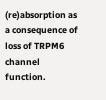(re)absorption as a consequence of loss of TRPM6 channel function.